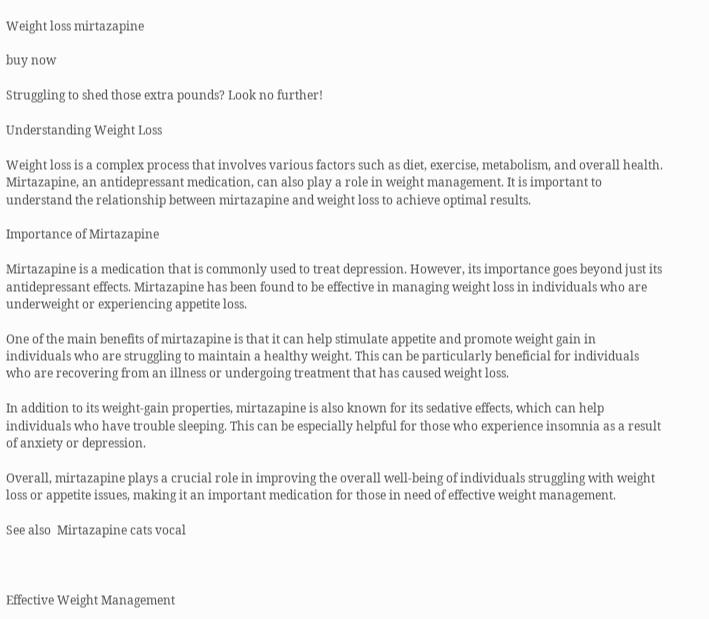Weight loss mirtazapine

buy now

Struggling to shed those extra pounds? Look no further!

Understanding Weight Loss

Weight loss is a complex process that involves various factors such as diet, exercise, metabolism, and overall health. Mirtazapine, an antidepressant medication, can also play a role in weight management. It is important to understand the relationship between mirtazapine and weight loss to achieve optimal results.

Importance of Mirtazapine

Mirtazapine is a medication that is commonly used to treat depression. However, its importance goes beyond just its antidepressant effects. Mirtazapine has been found to be effective in managing weight loss in individuals who are underweight or experiencing appetite loss.

One of the main benefits of mirtazapine is that it can help stimulate appetite and promote weight gain in individuals who are struggling to maintain a healthy weight. This can be particularly beneficial for individuals who are recovering from an illness or undergoing treatment that has caused weight loss.

In addition to its weight-gain properties, mirtazapine is also known for its sedative effects, which can help individuals who have trouble sleeping. This can be especially helpful for those who experience insomnia as a result of anxiety or depression.

Overall, mirtazapine plays a crucial role in improving the overall well-being of individuals struggling with weight loss or appetite issues, making it an important medication for those in need of effective weight management.

See also  Mirtazapine cats vocal



Effective Weight Management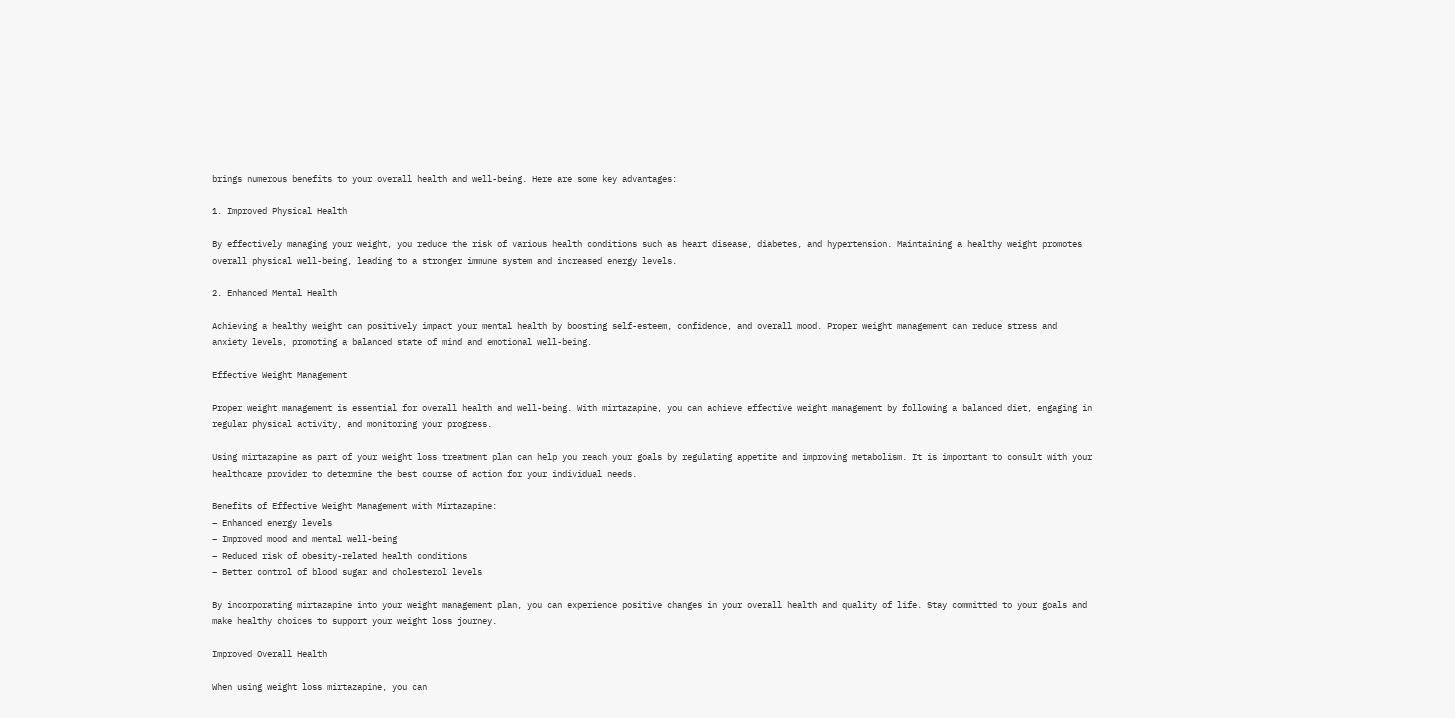brings numerous benefits to your overall health and well-being. Here are some key advantages:

1. Improved Physical Health

By effectively managing your weight, you reduce the risk of various health conditions such as heart disease, diabetes, and hypertension. Maintaining a healthy weight promotes overall physical well-being, leading to a stronger immune system and increased energy levels.

2. Enhanced Mental Health

Achieving a healthy weight can positively impact your mental health by boosting self-esteem, confidence, and overall mood. Proper weight management can reduce stress and anxiety levels, promoting a balanced state of mind and emotional well-being.

Effective Weight Management

Proper weight management is essential for overall health and well-being. With mirtazapine, you can achieve effective weight management by following a balanced diet, engaging in regular physical activity, and monitoring your progress.

Using mirtazapine as part of your weight loss treatment plan can help you reach your goals by regulating appetite and improving metabolism. It is important to consult with your healthcare provider to determine the best course of action for your individual needs.

Benefits of Effective Weight Management with Mirtazapine:
– Enhanced energy levels
– Improved mood and mental well-being
– Reduced risk of obesity-related health conditions
– Better control of blood sugar and cholesterol levels

By incorporating mirtazapine into your weight management plan, you can experience positive changes in your overall health and quality of life. Stay committed to your goals and make healthy choices to support your weight loss journey.

Improved Overall Health

When using weight loss mirtazapine, you can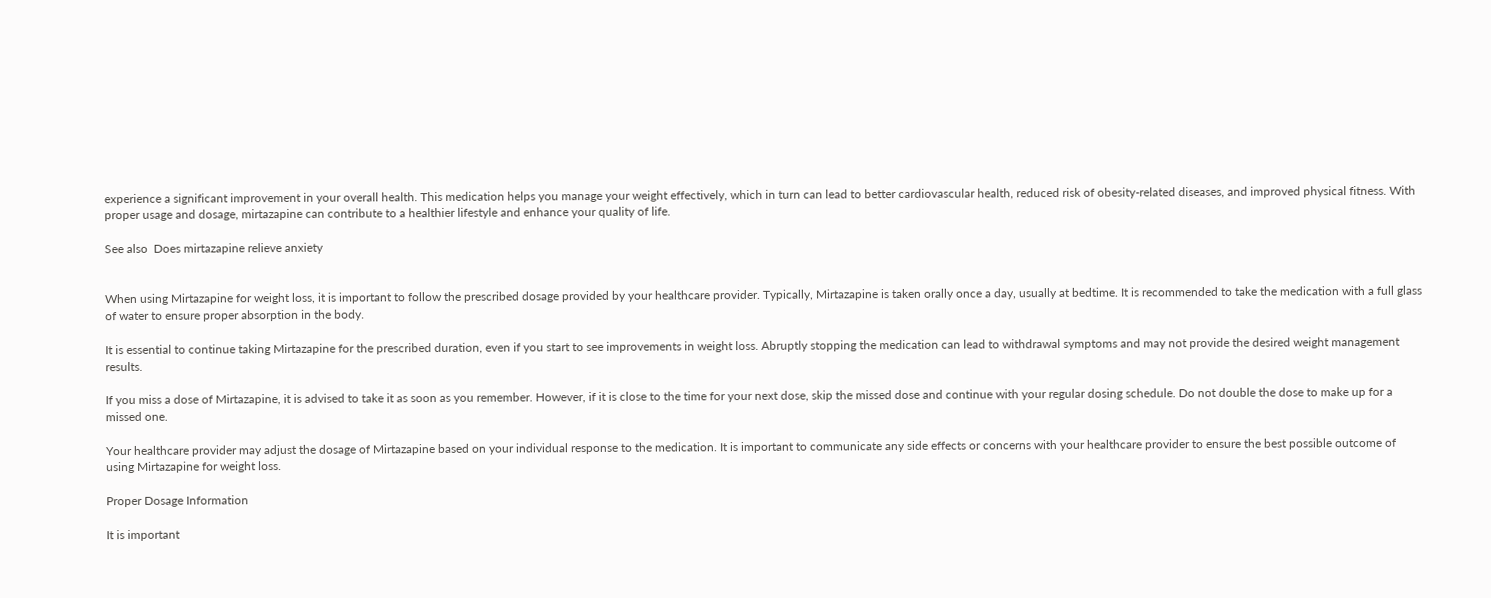experience a significant improvement in your overall health. This medication helps you manage your weight effectively, which in turn can lead to better cardiovascular health, reduced risk of obesity-related diseases, and improved physical fitness. With proper usage and dosage, mirtazapine can contribute to a healthier lifestyle and enhance your quality of life.

See also  Does mirtazapine relieve anxiety


When using Mirtazapine for weight loss, it is important to follow the prescribed dosage provided by your healthcare provider. Typically, Mirtazapine is taken orally once a day, usually at bedtime. It is recommended to take the medication with a full glass of water to ensure proper absorption in the body.

It is essential to continue taking Mirtazapine for the prescribed duration, even if you start to see improvements in weight loss. Abruptly stopping the medication can lead to withdrawal symptoms and may not provide the desired weight management results.

If you miss a dose of Mirtazapine, it is advised to take it as soon as you remember. However, if it is close to the time for your next dose, skip the missed dose and continue with your regular dosing schedule. Do not double the dose to make up for a missed one.

Your healthcare provider may adjust the dosage of Mirtazapine based on your individual response to the medication. It is important to communicate any side effects or concerns with your healthcare provider to ensure the best possible outcome of using Mirtazapine for weight loss.

Proper Dosage Information

It is important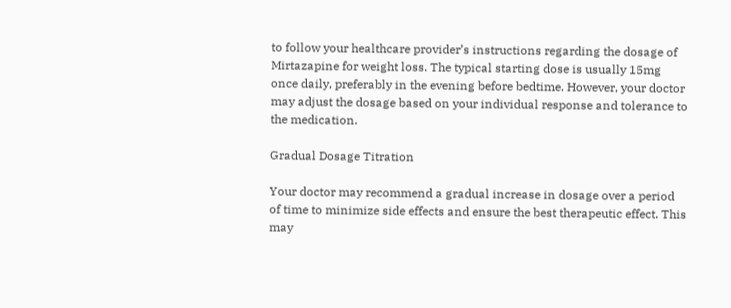to follow your healthcare provider’s instructions regarding the dosage of Mirtazapine for weight loss. The typical starting dose is usually 15mg once daily, preferably in the evening before bedtime. However, your doctor may adjust the dosage based on your individual response and tolerance to the medication.

Gradual Dosage Titration

Your doctor may recommend a gradual increase in dosage over a period of time to minimize side effects and ensure the best therapeutic effect. This may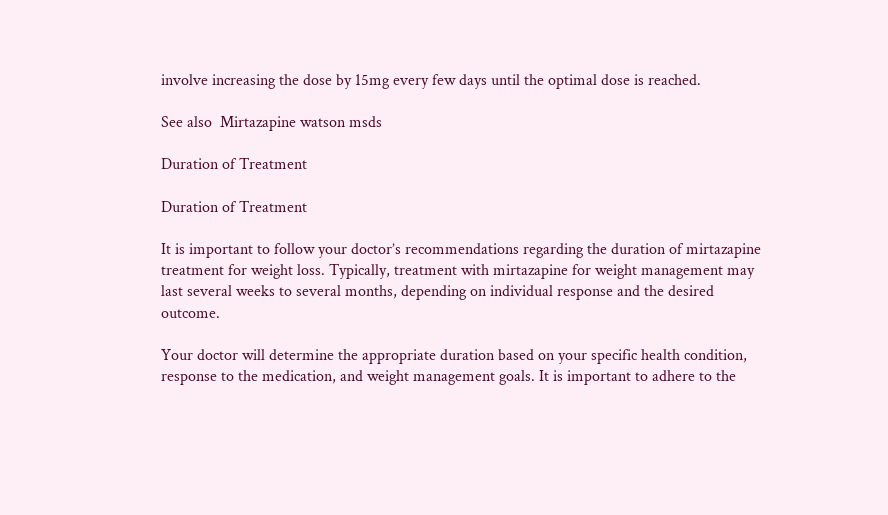involve increasing the dose by 15mg every few days until the optimal dose is reached.

See also  Mirtazapine watson msds

Duration of Treatment

Duration of Treatment

It is important to follow your doctor’s recommendations regarding the duration of mirtazapine treatment for weight loss. Typically, treatment with mirtazapine for weight management may last several weeks to several months, depending on individual response and the desired outcome.

Your doctor will determine the appropriate duration based on your specific health condition, response to the medication, and weight management goals. It is important to adhere to the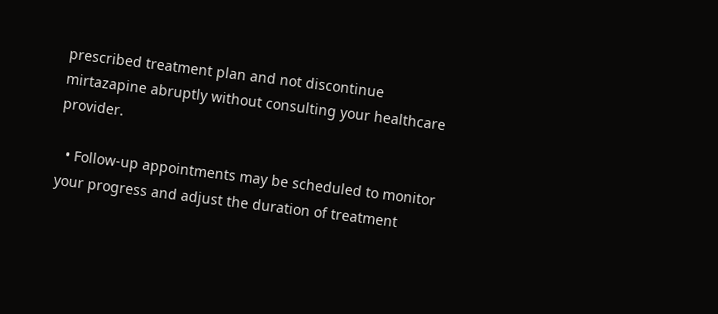prescribed treatment plan and not discontinue mirtazapine abruptly without consulting your healthcare provider.

  • Follow-up appointments may be scheduled to monitor your progress and adjust the duration of treatment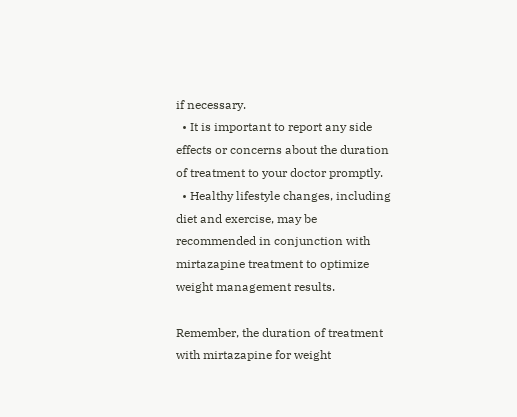if necessary.
  • It is important to report any side effects or concerns about the duration of treatment to your doctor promptly.
  • Healthy lifestyle changes, including diet and exercise, may be recommended in conjunction with mirtazapine treatment to optimize weight management results.

Remember, the duration of treatment with mirtazapine for weight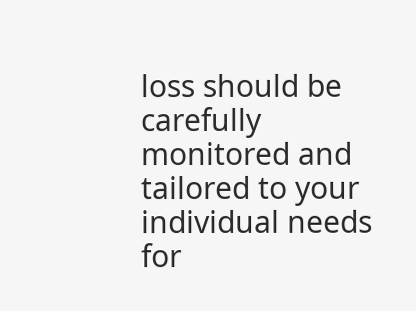loss should be carefully monitored and tailored to your individual needs for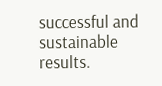successful and sustainable results.